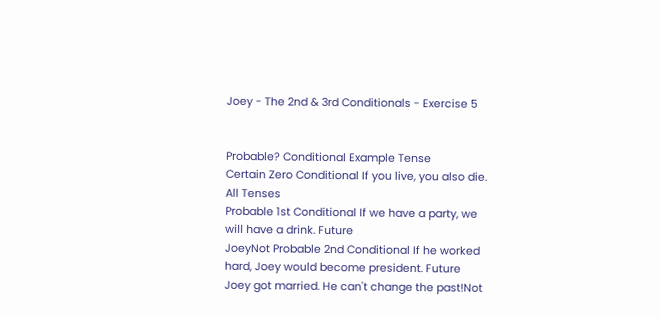Joey - The 2nd & 3rd Conditionals - Exercise 5


Probable? Conditional Example Tense
Certain Zero Conditional If you live, you also die. All Tenses
Probable 1st Conditional If we have a party, we will have a drink. Future
JoeyNot Probable 2nd Conditional If he worked hard, Joey would become president. Future
Joey got married. He can't change the past!Not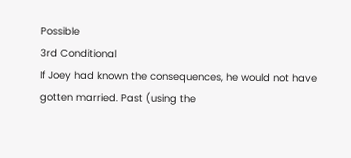Possible
3rd Conditional
If Joey had known the consequences, he would not have gotten married. Past (using the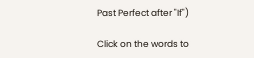Past Perfect after "If")

Click on the words to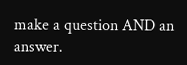make a question AND an answer.